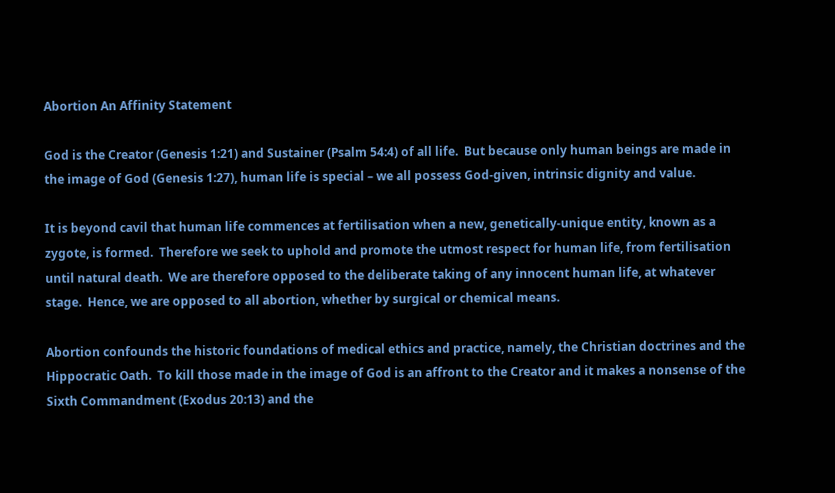Abortion An Affinity Statement

God is the Creator (Genesis 1:21) and Sustainer (Psalm 54:4) of all life.  But because only human beings are made in the image of God (Genesis 1:27), human life is special – we all possess God-given, intrinsic dignity and value.

It is beyond cavil that human life commences at fertilisation when a new, genetically-unique entity, known as a zygote, is formed.  Therefore we seek to uphold and promote the utmost respect for human life, from fertilisation until natural death.  We are therefore opposed to the deliberate taking of any innocent human life, at whatever stage.  Hence, we are opposed to all abortion, whether by surgical or chemical means.

Abortion confounds the historic foundations of medical ethics and practice, namely, the Christian doctrines and the Hippocratic Oath.  To kill those made in the image of God is an affront to the Creator and it makes a nonsense of the Sixth Commandment (Exodus 20:13) and the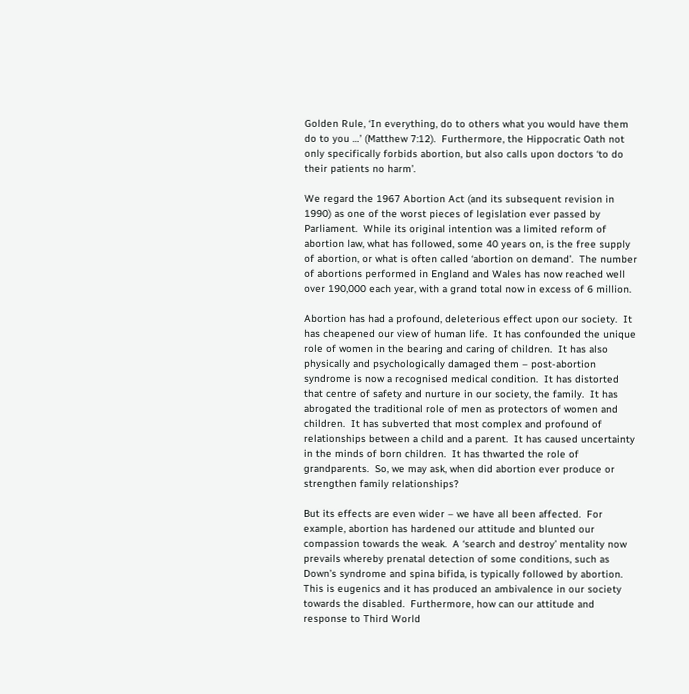Golden Rule, ‘In everything, do to others what you would have them do to you …’ (Matthew 7:12).  Furthermore, the Hippocratic Oath not only specifically forbids abortion, but also calls upon doctors ‘to do their patients no harm’.

We regard the 1967 Abortion Act (and its subsequent revision in 1990) as one of the worst pieces of legislation ever passed by Parliament.  While its original intention was a limited reform of abortion law, what has followed, some 40 years on, is the free supply of abortion, or what is often called ‘abortion on demand’.  The number of abortions performed in England and Wales has now reached well over 190,000 each year, with a grand total now in excess of 6 million.

Abortion has had a profound, deleterious effect upon our society.  It has cheapened our view of human life.  It has confounded the unique role of women in the bearing and caring of children.  It has also physically and psychologically damaged them – post-abortion syndrome is now a recognised medical condition.  It has distorted that centre of safety and nurture in our society, the family.  It has abrogated the traditional role of men as protectors of women and children.  It has subverted that most complex and profound of relationships between a child and a parent.  It has caused uncertainty in the minds of born children.  It has thwarted the role of grandparents.  So, we may ask, when did abortion ever produce or strengthen family relationships?

But its effects are even wider – we have all been affected.  For example, abortion has hardened our attitude and blunted our compassion towards the weak.  A ‘search and destroy’ mentality now prevails whereby prenatal detection of some conditions, such as Down’s syndrome and spina bifida, is typically followed by abortion.  This is eugenics and it has produced an ambivalence in our society towards the disabled.  Furthermore, how can our attitude and response to Third World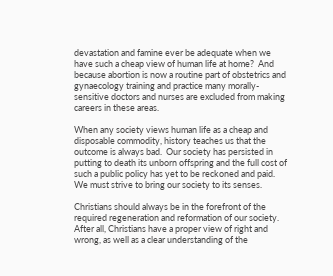devastation and famine ever be adequate when we have such a cheap view of human life at home?  And because abortion is now a routine part of obstetrics and gynaecology training and practice many morally-sensitive doctors and nurses are excluded from making careers in these areas.

When any society views human life as a cheap and disposable commodity, history teaches us that the outcome is always bad.  Our society has persisted in putting to death its unborn offspring and the full cost of such a public policy has yet to be reckoned and paid.  We must strive to bring our society to its senses.

Christians should always be in the forefront of the required regeneration and reformation of our society.  After all, Christians have a proper view of right and wrong, as well as a clear understanding of the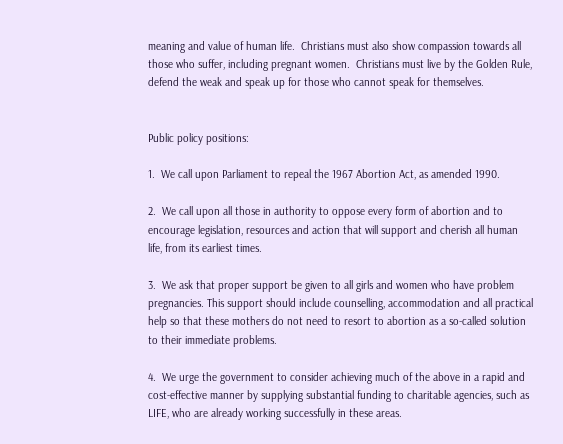meaning and value of human life.  Christians must also show compassion towards all those who suffer, including pregnant women.  Christians must live by the Golden Rule, defend the weak and speak up for those who cannot speak for themselves.


Public policy positions:

1.  We call upon Parliament to repeal the 1967 Abortion Act, as amended 1990.

2.  We call upon all those in authority to oppose every form of abortion and to encourage legislation, resources and action that will support and cherish all human life, from its earliest times.

3.  We ask that proper support be given to all girls and women who have problem pregnancies. This support should include counselling, accommodation and all practical help so that these mothers do not need to resort to abortion as a so-called solution to their immediate problems.

4.  We urge the government to consider achieving much of the above in a rapid and cost-effective manner by supplying substantial funding to charitable agencies, such as LIFE, who are already working successfully in these areas.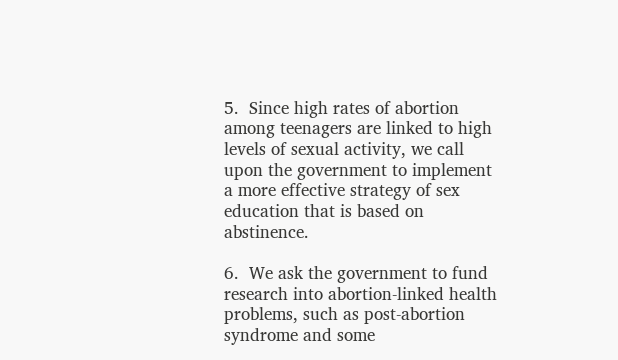5.  Since high rates of abortion among teenagers are linked to high levels of sexual activity, we call upon the government to implement a more effective strategy of sex education that is based on abstinence.

6.  We ask the government to fund research into abortion-linked health problems, such as post-abortion syndrome and some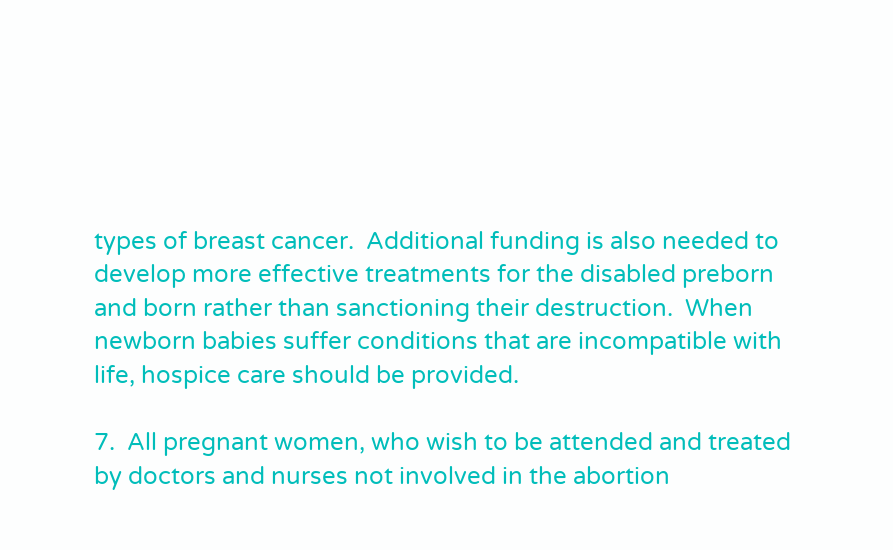types of breast cancer.  Additional funding is also needed to develop more effective treatments for the disabled preborn and born rather than sanctioning their destruction.  When newborn babies suffer conditions that are incompatible with life, hospice care should be provided.

7.  All pregnant women, who wish to be attended and treated by doctors and nurses not involved in the abortion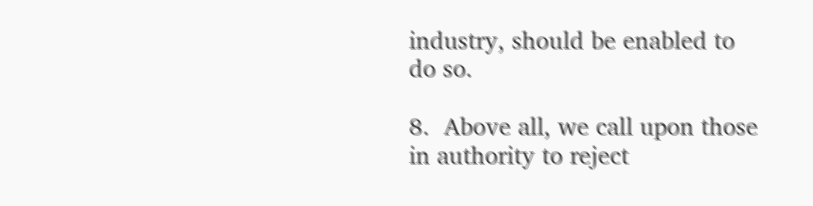industry, should be enabled to do so.

8.  Above all, we call upon those in authority to reject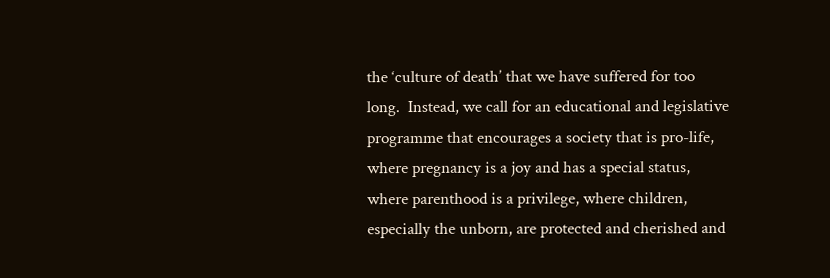the ‘culture of death’ that we have suffered for too long.  Instead, we call for an educational and legislative programme that encourages a society that is pro-life, where pregnancy is a joy and has a special status, where parenthood is a privilege, where children, especially the unborn, are protected and cherished and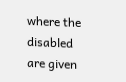where the disabled are given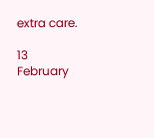extra care.

13 February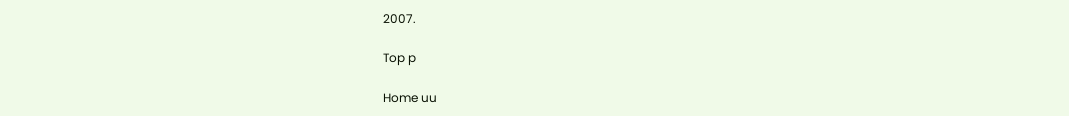2007.

Top p

Home uu